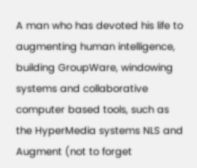A man who has devoted his life to augmenting human intelligence, building GroupWare, windowing systems and collaborative computer based tools, such as the HyperMedia systems NLS and Augment (not to forget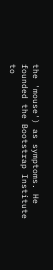the 'mouse') as symptoms. He founded the Bootstrap Institute to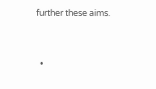further these aims.


  •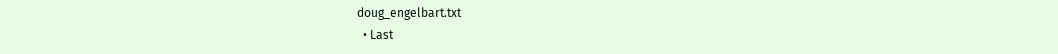doug_engelbart.txt
  • Last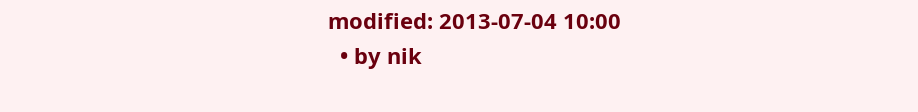modified: 2013-07-04 10:00
  • by nik